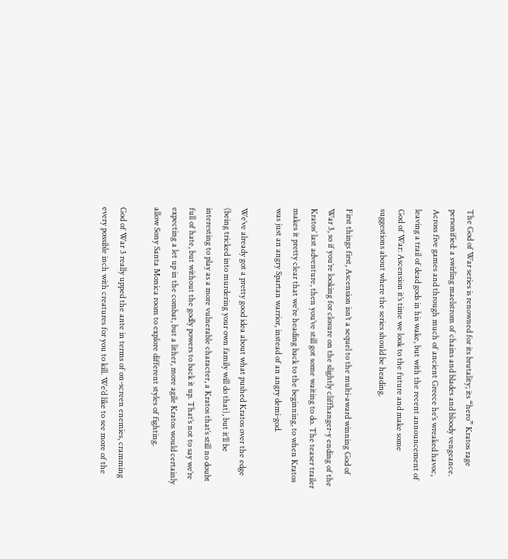The God of War series is renowned for its brutality; its “hero” Kratos rage personified: a swirling maelstrom of chains and blades and bloody vengeance. Across five games and through much of ancient Greece he’s wreaked havoc, leaving a trail of dead gods in his wake, but with the recent announcement of God of War: Ascension it’s time we look to the future and make some suggestions about where the series should be heading.

First things first, Ascension isn’t a sequel to the multi-award winning God of War 3, so if you’re looking for closure on the slightly cliffhanger-y ending of the Kratos’ last adventure, then you’ve still got some waiting to do. The teaser trailer makes it pretty clear that we’re heading back to the beginning, to when Kratos was just an angry Spartan warrior, instead of an angry demi-god.

We’ve already got a pretty good idea about what pushed Kratos over the edge (being tricked into murdering your own family will do that), but it’ll be interesting to play as a more vulnerable character, a Kratos that’s still no doubt full of hate, but without the godly powers to back it up. That’s not to say we’re expecting a let up in the combat, but a lither, more agile Kratos would certainly allow Sony Santa Monica room to explore different styles of fighting.

God of War 3 really upped the ante in terms of on-screen enemies, cramming every possible inch with creatures for you to kill. We’d like to see more of the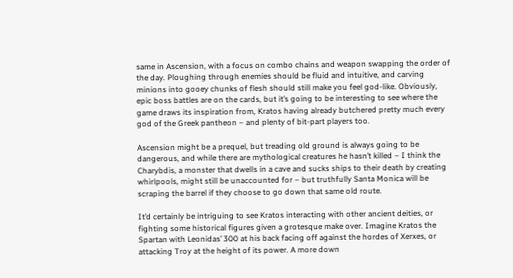same in Ascension, with a focus on combo chains and weapon swapping the order of the day. Ploughing through enemies should be fluid and intuitive, and carving minions into gooey chunks of flesh should still make you feel god-like. Obviously, epic boss battles are on the cards, but it’s going to be interesting to see where the game draws its inspiration from, Kratos having already butchered pretty much every god of the Greek pantheon – and plenty of bit-part players too.

Ascension might be a prequel, but treading old ground is always going to be dangerous, and while there are mythological creatures he hasn’t killed – I think the Charybdis, a monster that dwells in a cave and sucks ships to their death by creating whirlpools, might still be unaccounted for – but truthfully Santa Monica will be scraping the barrel if they choose to go down that same old route.

It’d certainly be intriguing to see Kratos interacting with other ancient deities, or fighting some historical figures given a grotesque make over. Imagine Kratos the Spartan with Leonidas’ 300 at his back facing off against the hordes of Xerxes, or attacking Troy at the height of its power. A more down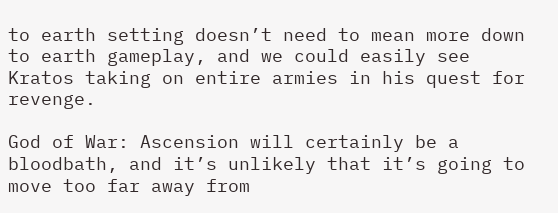to earth setting doesn’t need to mean more down to earth gameplay, and we could easily see Kratos taking on entire armies in his quest for revenge.

God of War: Ascension will certainly be a bloodbath, and it’s unlikely that it’s going to move too far away from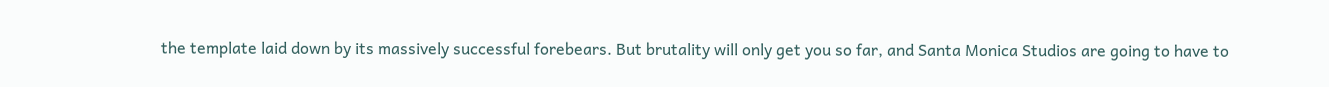the template laid down by its massively successful forebears. But brutality will only get you so far, and Santa Monica Studios are going to have to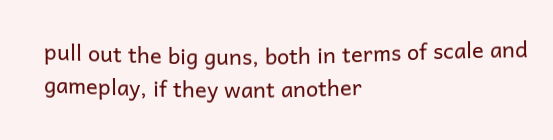pull out the big guns, both in terms of scale and gameplay, if they want another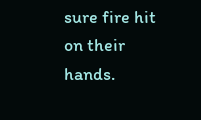sure fire hit on their hands.